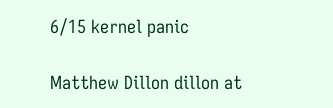6/15 kernel panic

Matthew Dillon dillon at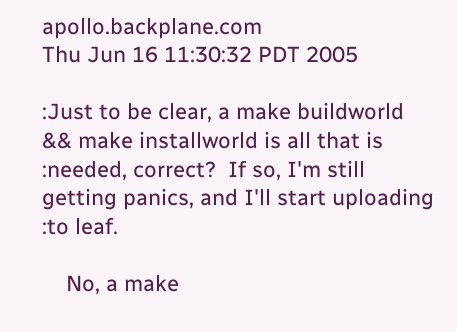apollo.backplane.com
Thu Jun 16 11:30:32 PDT 2005

:Just to be clear, a make buildworld && make installworld is all that is
:needed, correct?  If so, I'm still getting panics, and I'll start uploading
:to leaf.

    No, a make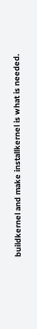buildkernel and make installkernel is what is needed.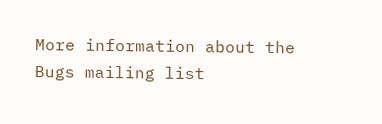More information about the Bugs mailing list